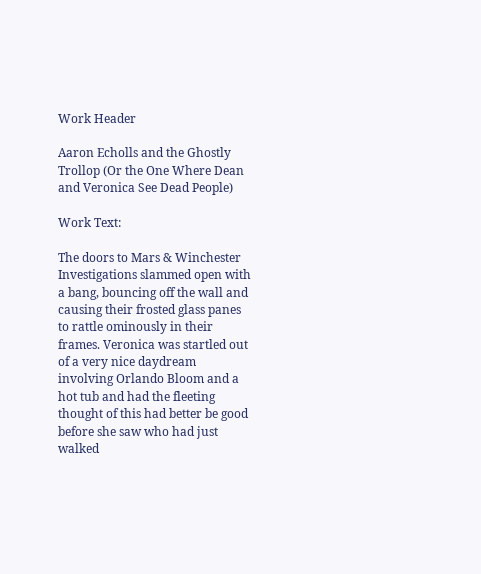Work Header

Aaron Echolls and the Ghostly Trollop (Or the One Where Dean and Veronica See Dead People)

Work Text:

The doors to Mars & Winchester Investigations slammed open with a bang, bouncing off the wall and causing their frosted glass panes to rattle ominously in their frames. Veronica was startled out of a very nice daydream involving Orlando Bloom and a hot tub and had the fleeting thought of this had better be good before she saw who had just walked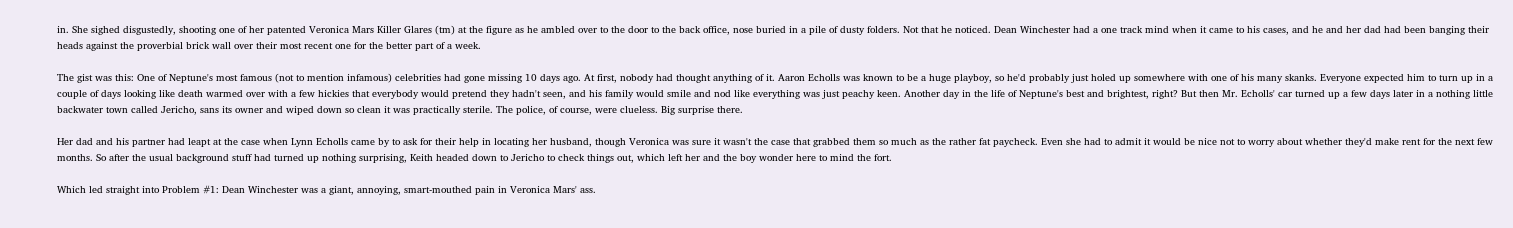in. She sighed disgustedly, shooting one of her patented Veronica Mars Killer Glares (tm) at the figure as he ambled over to the door to the back office, nose buried in a pile of dusty folders. Not that he noticed. Dean Winchester had a one track mind when it came to his cases, and he and her dad had been banging their heads against the proverbial brick wall over their most recent one for the better part of a week.

The gist was this: One of Neptune's most famous (not to mention infamous) celebrities had gone missing 10 days ago. At first, nobody had thought anything of it. Aaron Echolls was known to be a huge playboy, so he'd probably just holed up somewhere with one of his many skanks. Everyone expected him to turn up in a couple of days looking like death warmed over with a few hickies that everybody would pretend they hadn't seen, and his family would smile and nod like everything was just peachy keen. Another day in the life of Neptune's best and brightest, right? But then Mr. Echolls' car turned up a few days later in a nothing little backwater town called Jericho, sans its owner and wiped down so clean it was practically sterile. The police, of course, were clueless. Big surprise there.

Her dad and his partner had leapt at the case when Lynn Echolls came by to ask for their help in locating her husband, though Veronica was sure it wasn't the case that grabbed them so much as the rather fat paycheck. Even she had to admit it would be nice not to worry about whether they'd make rent for the next few months. So after the usual background stuff had turned up nothing surprising, Keith headed down to Jericho to check things out, which left her and the boy wonder here to mind the fort.

Which led straight into Problem #1: Dean Winchester was a giant, annoying, smart-mouthed pain in Veronica Mars' ass.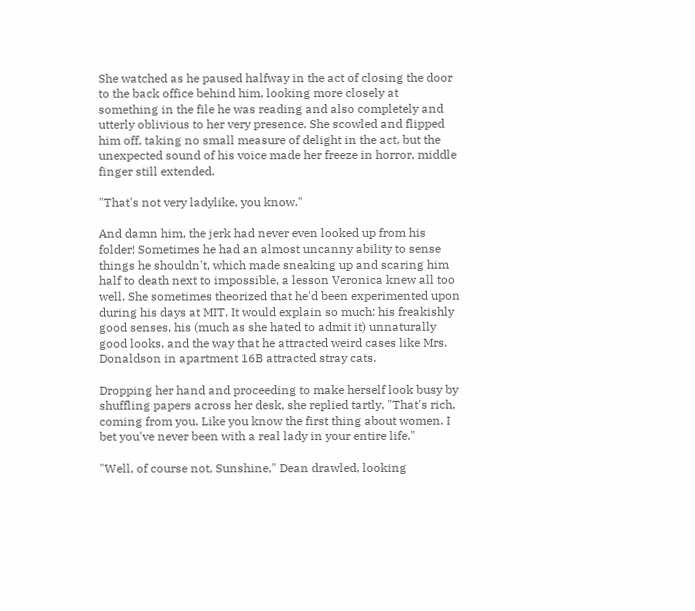She watched as he paused halfway in the act of closing the door to the back office behind him, looking more closely at something in the file he was reading and also completely and utterly oblivious to her very presence. She scowled and flipped him off, taking no small measure of delight in the act, but the unexpected sound of his voice made her freeze in horror, middle finger still extended.

"That's not very ladylike, you know."

And damn him, the jerk had never even looked up from his folder! Sometimes he had an almost uncanny ability to sense things he shouldn't, which made sneaking up and scaring him half to death next to impossible, a lesson Veronica knew all too well. She sometimes theorized that he'd been experimented upon during his days at MIT. It would explain so much: his freakishly good senses, his (much as she hated to admit it) unnaturally good looks, and the way that he attracted weird cases like Mrs. Donaldson in apartment 16B attracted stray cats.

Dropping her hand and proceeding to make herself look busy by shuffling papers across her desk, she replied tartly, "That's rich, coming from you. Like you know the first thing about women. I bet you've never been with a real lady in your entire life."

"Well, of course not, Sunshine," Dean drawled, looking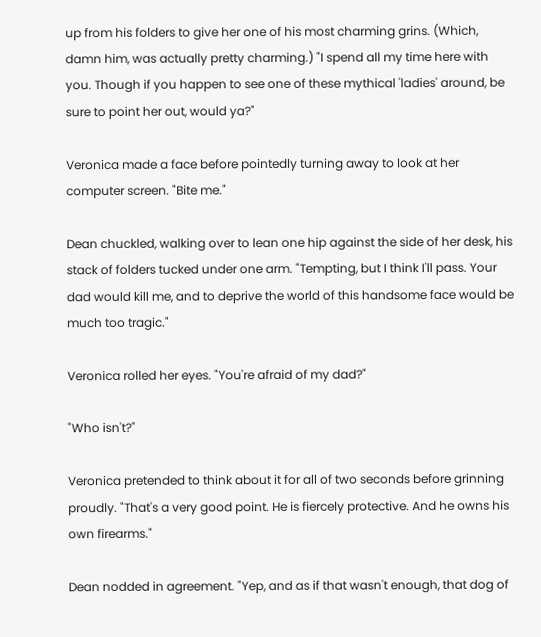up from his folders to give her one of his most charming grins. (Which, damn him, was actually pretty charming.) "I spend all my time here with you. Though if you happen to see one of these mythical 'ladies' around, be sure to point her out, would ya?"

Veronica made a face before pointedly turning away to look at her computer screen. "Bite me."

Dean chuckled, walking over to lean one hip against the side of her desk, his stack of folders tucked under one arm. "Tempting, but I think I'll pass. Your dad would kill me, and to deprive the world of this handsome face would be much too tragic."

Veronica rolled her eyes. "You're afraid of my dad?"

"Who isn't?"

Veronica pretended to think about it for all of two seconds before grinning proudly. "That's a very good point. He is fiercely protective. And he owns his own firearms."

Dean nodded in agreement. "Yep, and as if that wasn't enough, that dog of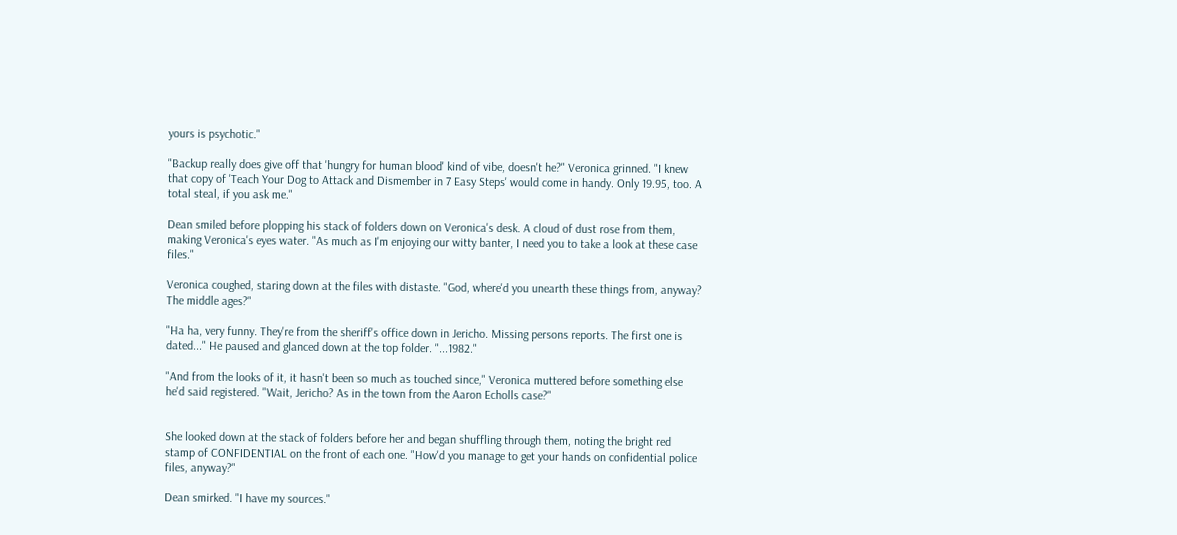yours is psychotic."

"Backup really does give off that 'hungry for human blood' kind of vibe, doesn't he?" Veronica grinned. "I knew that copy of 'Teach Your Dog to Attack and Dismember in 7 Easy Steps' would come in handy. Only 19.95, too. A total steal, if you ask me."

Dean smiled before plopping his stack of folders down on Veronica's desk. A cloud of dust rose from them, making Veronica's eyes water. "As much as I'm enjoying our witty banter, I need you to take a look at these case files."

Veronica coughed, staring down at the files with distaste. "God, where'd you unearth these things from, anyway? The middle ages?"

"Ha ha, very funny. They're from the sheriff's office down in Jericho. Missing persons reports. The first one is dated..." He paused and glanced down at the top folder. "...1982."

"And from the looks of it, it hasn't been so much as touched since," Veronica muttered before something else he'd said registered. "Wait, Jericho? As in the town from the Aaron Echolls case?"


She looked down at the stack of folders before her and began shuffling through them, noting the bright red stamp of CONFIDENTIAL on the front of each one. "How'd you manage to get your hands on confidential police files, anyway?"

Dean smirked. "I have my sources."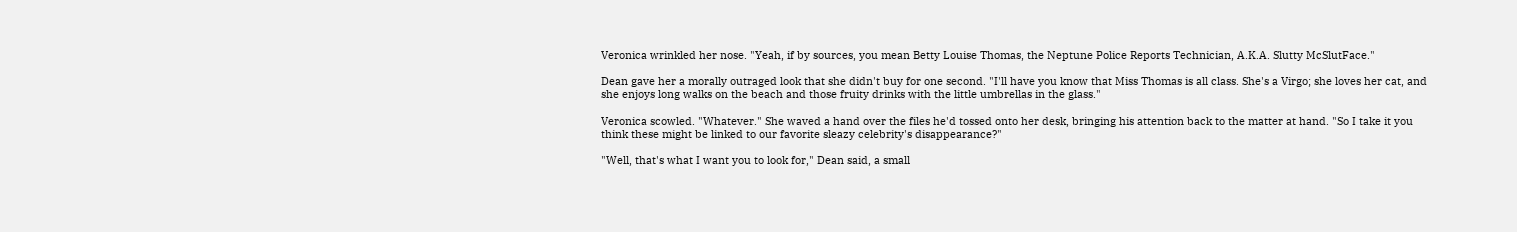Veronica wrinkled her nose. "Yeah, if by sources, you mean Betty Louise Thomas, the Neptune Police Reports Technician, A.K.A. Slutty McSlutFace."

Dean gave her a morally outraged look that she didn't buy for one second. "I'll have you know that Miss Thomas is all class. She's a Virgo; she loves her cat, and she enjoys long walks on the beach and those fruity drinks with the little umbrellas in the glass."

Veronica scowled. "Whatever." She waved a hand over the files he'd tossed onto her desk, bringing his attention back to the matter at hand. "So I take it you think these might be linked to our favorite sleazy celebrity's disappearance?"

"Well, that's what I want you to look for," Dean said, a small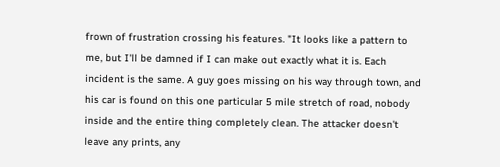frown of frustration crossing his features. "It looks like a pattern to me, but I'll be damned if I can make out exactly what it is. Each incident is the same. A guy goes missing on his way through town, and his car is found on this one particular 5 mile stretch of road, nobody inside and the entire thing completely clean. The attacker doesn't leave any prints, any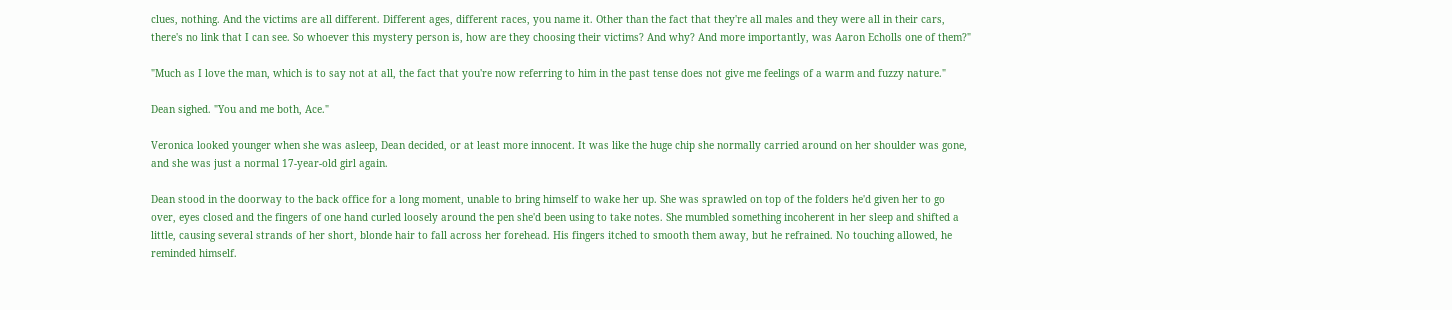clues, nothing. And the victims are all different. Different ages, different races, you name it. Other than the fact that they're all males and they were all in their cars, there's no link that I can see. So whoever this mystery person is, how are they choosing their victims? And why? And more importantly, was Aaron Echolls one of them?"

"Much as I love the man, which is to say not at all, the fact that you're now referring to him in the past tense does not give me feelings of a warm and fuzzy nature."

Dean sighed. "You and me both, Ace."

Veronica looked younger when she was asleep, Dean decided, or at least more innocent. It was like the huge chip she normally carried around on her shoulder was gone, and she was just a normal 17-year-old girl again.

Dean stood in the doorway to the back office for a long moment, unable to bring himself to wake her up. She was sprawled on top of the folders he'd given her to go over, eyes closed and the fingers of one hand curled loosely around the pen she'd been using to take notes. She mumbled something incoherent in her sleep and shifted a little, causing several strands of her short, blonde hair to fall across her forehead. His fingers itched to smooth them away, but he refrained. No touching allowed, he reminded himself.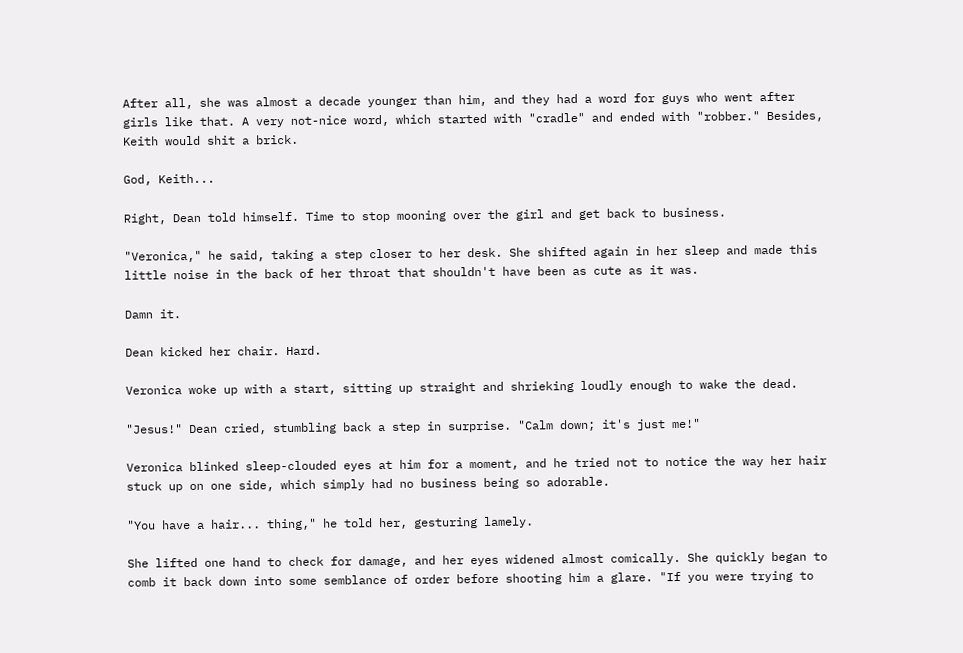After all, she was almost a decade younger than him, and they had a word for guys who went after girls like that. A very not-nice word, which started with "cradle" and ended with "robber." Besides, Keith would shit a brick.

God, Keith...

Right, Dean told himself. Time to stop mooning over the girl and get back to business.

"Veronica," he said, taking a step closer to her desk. She shifted again in her sleep and made this little noise in the back of her throat that shouldn't have been as cute as it was.

Damn it.

Dean kicked her chair. Hard.

Veronica woke up with a start, sitting up straight and shrieking loudly enough to wake the dead.

"Jesus!" Dean cried, stumbling back a step in surprise. "Calm down; it's just me!"

Veronica blinked sleep-clouded eyes at him for a moment, and he tried not to notice the way her hair stuck up on one side, which simply had no business being so adorable.

"You have a hair... thing," he told her, gesturing lamely.

She lifted one hand to check for damage, and her eyes widened almost comically. She quickly began to comb it back down into some semblance of order before shooting him a glare. "If you were trying to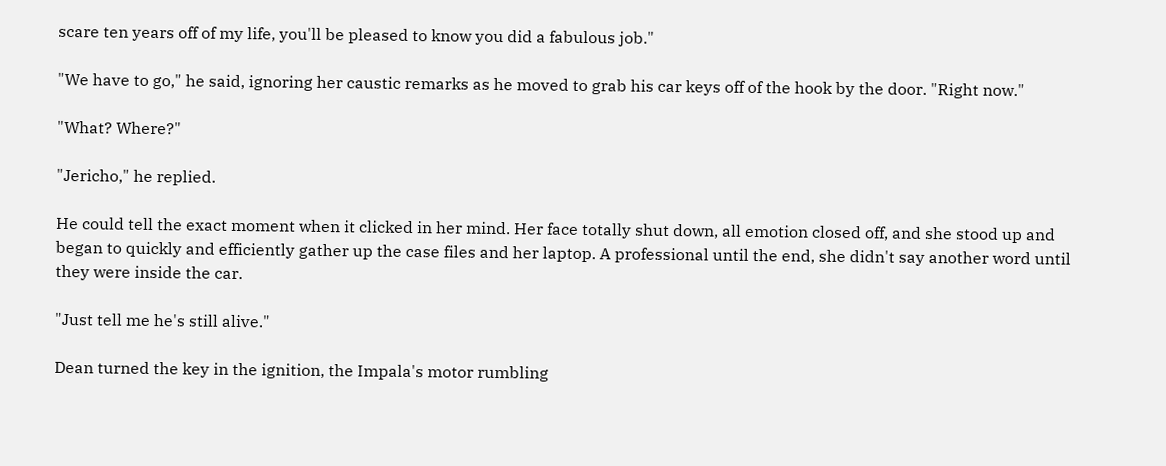scare ten years off of my life, you'll be pleased to know you did a fabulous job."

"We have to go," he said, ignoring her caustic remarks as he moved to grab his car keys off of the hook by the door. "Right now."

"What? Where?"

"Jericho," he replied.

He could tell the exact moment when it clicked in her mind. Her face totally shut down, all emotion closed off, and she stood up and began to quickly and efficiently gather up the case files and her laptop. A professional until the end, she didn't say another word until they were inside the car.

"Just tell me he's still alive."

Dean turned the key in the ignition, the Impala's motor rumbling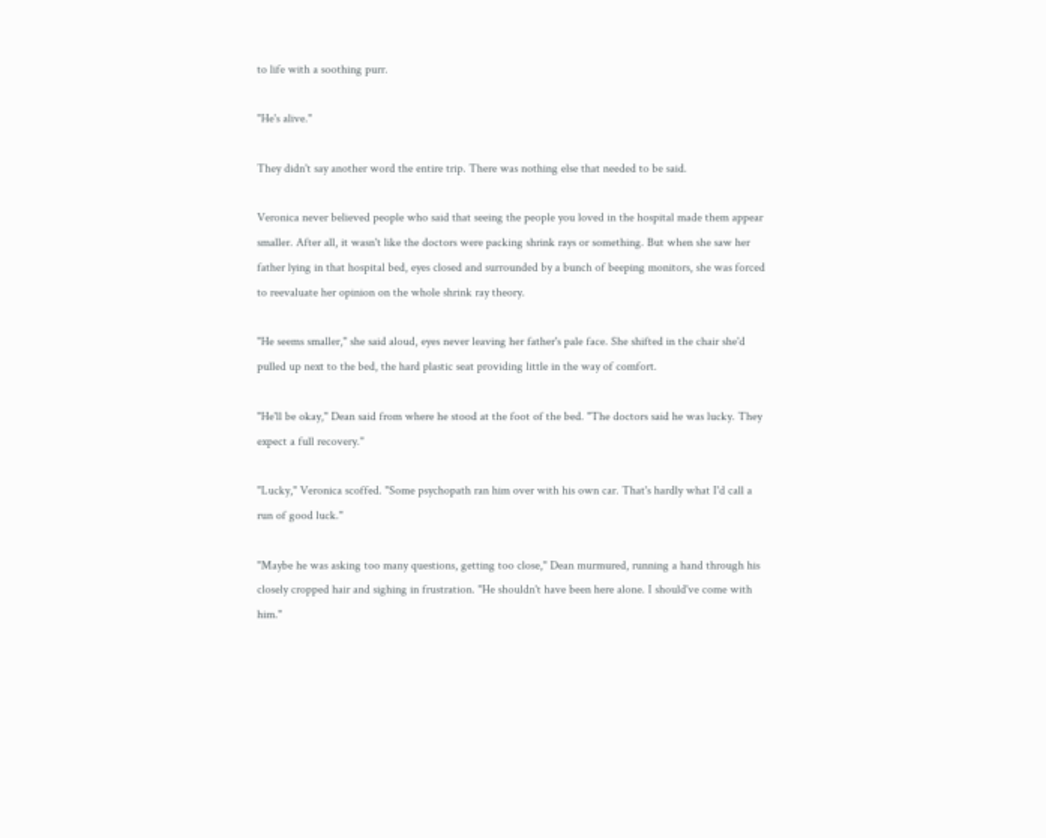to life with a soothing purr.

"He's alive."

They didn't say another word the entire trip. There was nothing else that needed to be said.

Veronica never believed people who said that seeing the people you loved in the hospital made them appear smaller. After all, it wasn't like the doctors were packing shrink rays or something. But when she saw her father lying in that hospital bed, eyes closed and surrounded by a bunch of beeping monitors, she was forced to reevaluate her opinion on the whole shrink ray theory.

"He seems smaller," she said aloud, eyes never leaving her father's pale face. She shifted in the chair she'd pulled up next to the bed, the hard plastic seat providing little in the way of comfort.

"He'll be okay," Dean said from where he stood at the foot of the bed. "The doctors said he was lucky. They expect a full recovery."

"Lucky," Veronica scoffed. "Some psychopath ran him over with his own car. That's hardly what I'd call a run of good luck."

"Maybe he was asking too many questions, getting too close," Dean murmured, running a hand through his closely cropped hair and sighing in frustration. "He shouldn't have been here alone. I should've come with him."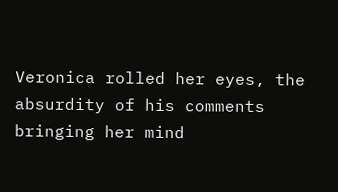Veronica rolled her eyes, the absurdity of his comments bringing her mind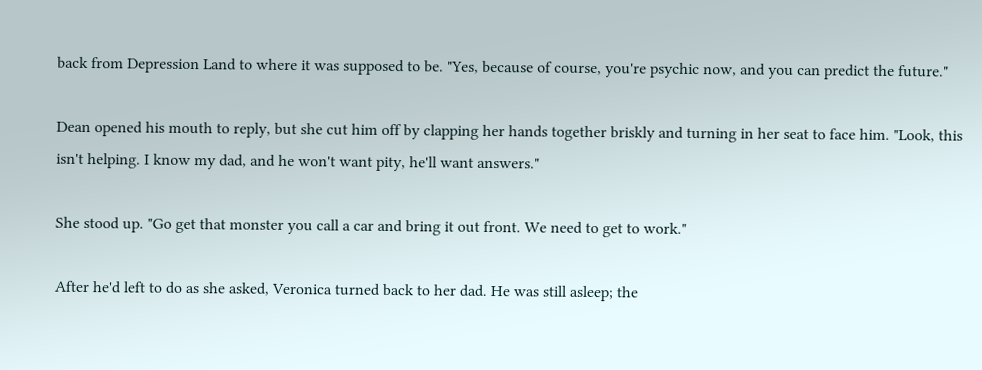back from Depression Land to where it was supposed to be. "Yes, because of course, you're psychic now, and you can predict the future."

Dean opened his mouth to reply, but she cut him off by clapping her hands together briskly and turning in her seat to face him. "Look, this isn't helping. I know my dad, and he won't want pity, he'll want answers."

She stood up. "Go get that monster you call a car and bring it out front. We need to get to work."

After he'd left to do as she asked, Veronica turned back to her dad. He was still asleep; the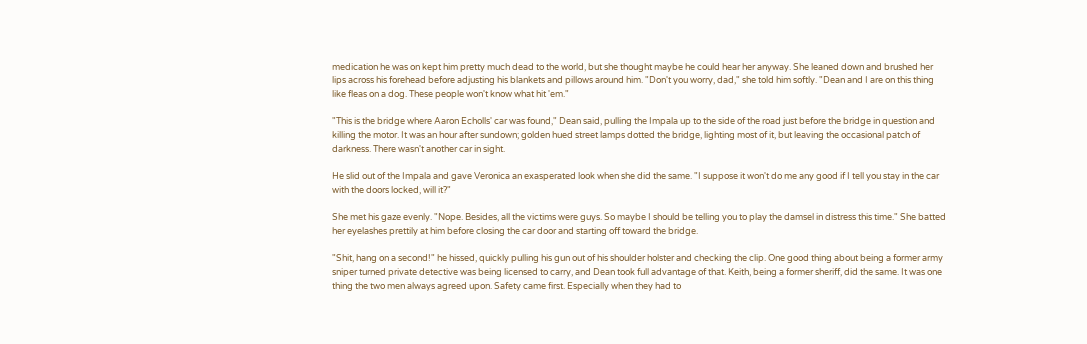medication he was on kept him pretty much dead to the world, but she thought maybe he could hear her anyway. She leaned down and brushed her lips across his forehead before adjusting his blankets and pillows around him. "Don't you worry, dad," she told him softly. "Dean and I are on this thing like fleas on a dog. These people won't know what hit 'em."

"This is the bridge where Aaron Echolls' car was found," Dean said, pulling the Impala up to the side of the road just before the bridge in question and killing the motor. It was an hour after sundown; golden hued street lamps dotted the bridge, lighting most of it, but leaving the occasional patch of darkness. There wasn't another car in sight.

He slid out of the Impala and gave Veronica an exasperated look when she did the same. "I suppose it won't do me any good if I tell you stay in the car with the doors locked, will it?"

She met his gaze evenly. "Nope. Besides, all the victims were guys. So maybe I should be telling you to play the damsel in distress this time." She batted her eyelashes prettily at him before closing the car door and starting off toward the bridge.

"Shit, hang on a second!" he hissed, quickly pulling his gun out of his shoulder holster and checking the clip. One good thing about being a former army sniper turned private detective was being licensed to carry, and Dean took full advantage of that. Keith, being a former sheriff, did the same. It was one thing the two men always agreed upon. Safety came first. Especially when they had to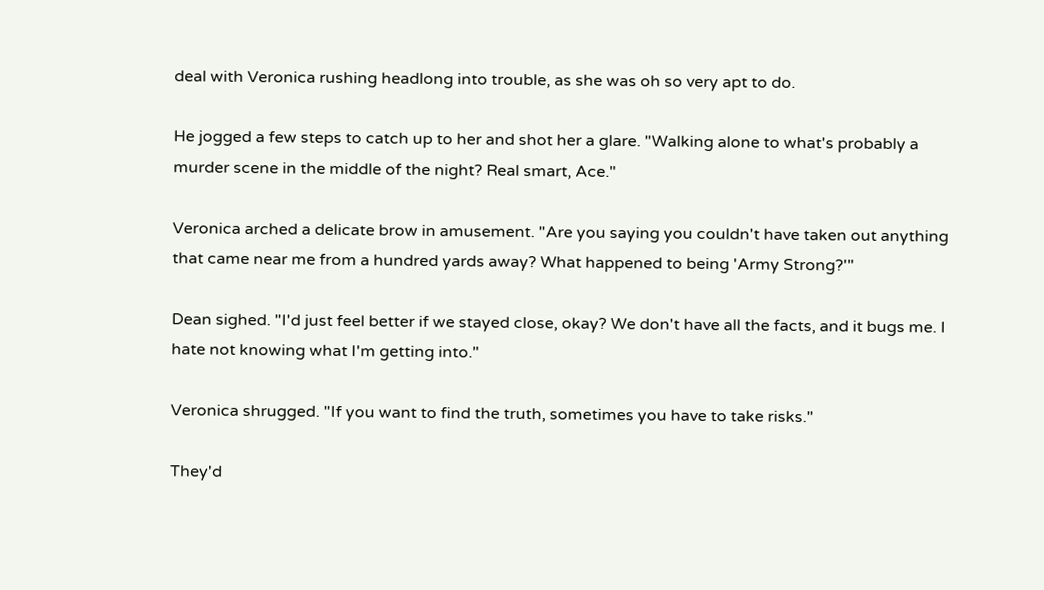deal with Veronica rushing headlong into trouble, as she was oh so very apt to do.

He jogged a few steps to catch up to her and shot her a glare. "Walking alone to what's probably a murder scene in the middle of the night? Real smart, Ace."

Veronica arched a delicate brow in amusement. "Are you saying you couldn't have taken out anything that came near me from a hundred yards away? What happened to being 'Army Strong?'"

Dean sighed. "I'd just feel better if we stayed close, okay? We don't have all the facts, and it bugs me. I hate not knowing what I'm getting into."

Veronica shrugged. "If you want to find the truth, sometimes you have to take risks."

They'd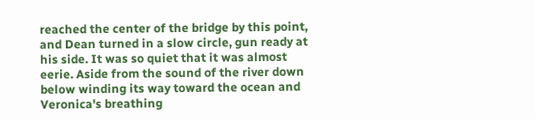reached the center of the bridge by this point, and Dean turned in a slow circle, gun ready at his side. It was so quiet that it was almost eerie. Aside from the sound of the river down below winding its way toward the ocean and Veronica's breathing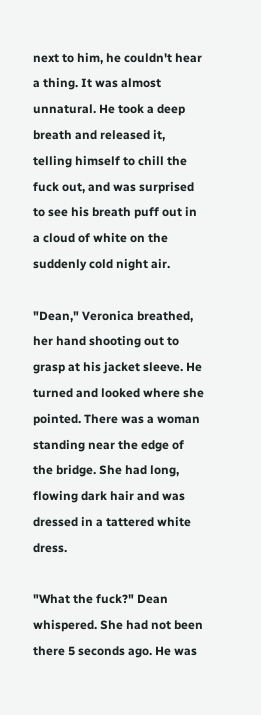next to him, he couldn't hear a thing. It was almost unnatural. He took a deep breath and released it, telling himself to chill the fuck out, and was surprised to see his breath puff out in a cloud of white on the suddenly cold night air.

"Dean," Veronica breathed, her hand shooting out to grasp at his jacket sleeve. He turned and looked where she pointed. There was a woman standing near the edge of the bridge. She had long, flowing dark hair and was dressed in a tattered white dress.

"What the fuck?" Dean whispered. She had not been there 5 seconds ago. He was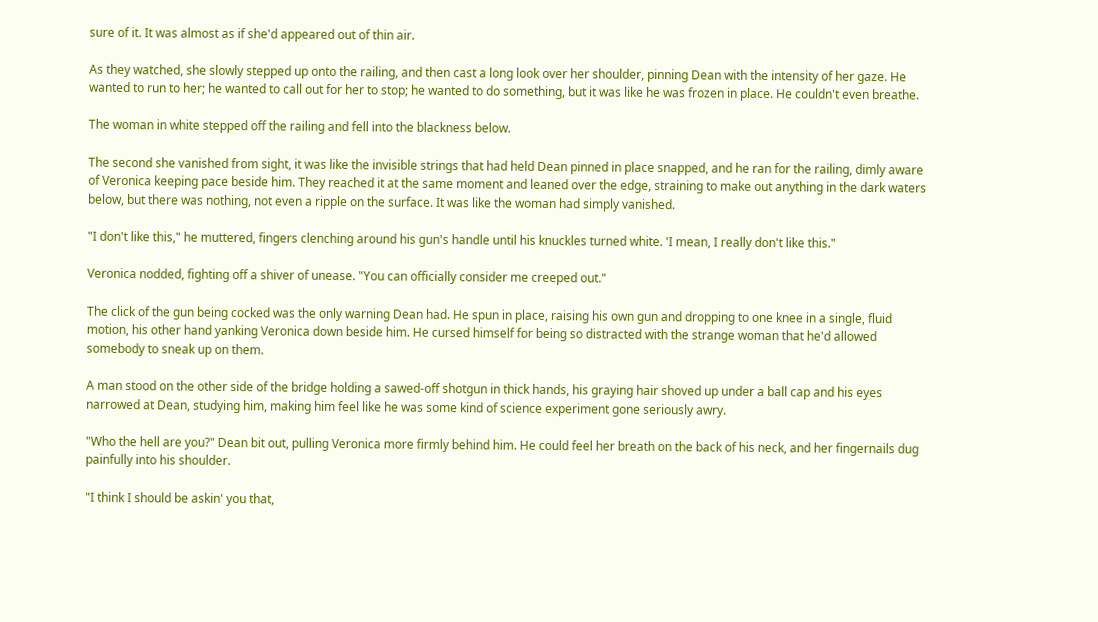sure of it. It was almost as if she'd appeared out of thin air.

As they watched, she slowly stepped up onto the railing, and then cast a long look over her shoulder, pinning Dean with the intensity of her gaze. He wanted to run to her; he wanted to call out for her to stop; he wanted to do something, but it was like he was frozen in place. He couldn't even breathe.

The woman in white stepped off the railing and fell into the blackness below.

The second she vanished from sight, it was like the invisible strings that had held Dean pinned in place snapped, and he ran for the railing, dimly aware of Veronica keeping pace beside him. They reached it at the same moment and leaned over the edge, straining to make out anything in the dark waters below, but there was nothing, not even a ripple on the surface. It was like the woman had simply vanished.

"I don't like this," he muttered, fingers clenching around his gun's handle until his knuckles turned white. 'I mean, I really don't like this."

Veronica nodded, fighting off a shiver of unease. "You can officially consider me creeped out."

The click of the gun being cocked was the only warning Dean had. He spun in place, raising his own gun and dropping to one knee in a single, fluid motion, his other hand yanking Veronica down beside him. He cursed himself for being so distracted with the strange woman that he'd allowed somebody to sneak up on them.

A man stood on the other side of the bridge holding a sawed-off shotgun in thick hands, his graying hair shoved up under a ball cap and his eyes narrowed at Dean, studying him, making him feel like he was some kind of science experiment gone seriously awry.

"Who the hell are you?" Dean bit out, pulling Veronica more firmly behind him. He could feel her breath on the back of his neck, and her fingernails dug painfully into his shoulder.

"I think I should be askin' you that,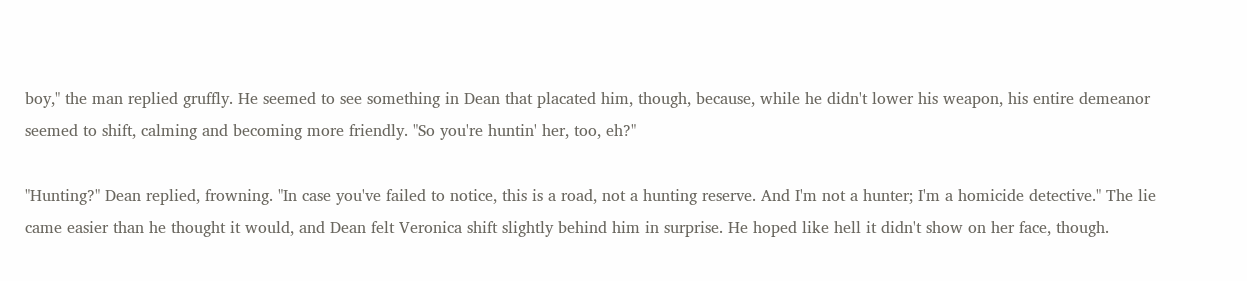boy," the man replied gruffly. He seemed to see something in Dean that placated him, though, because, while he didn't lower his weapon, his entire demeanor seemed to shift, calming and becoming more friendly. "So you're huntin' her, too, eh?"

"Hunting?" Dean replied, frowning. "In case you've failed to notice, this is a road, not a hunting reserve. And I'm not a hunter; I'm a homicide detective." The lie came easier than he thought it would, and Dean felt Veronica shift slightly behind him in surprise. He hoped like hell it didn't show on her face, though.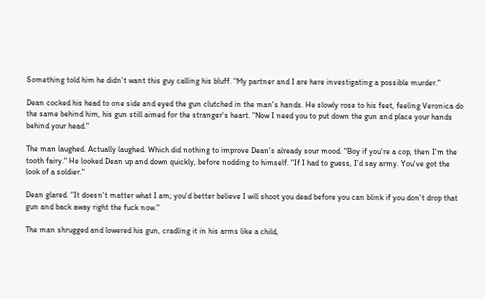Something told him he didn't want this guy calling his bluff. "My partner and I are here investigating a possible murder."

Dean cocked his head to one side and eyed the gun clutched in the man's hands. He slowly rose to his feet, feeling Veronica do the same behind him, his gun still aimed for the stranger's heart. "Now I need you to put down the gun and place your hands behind your head."

The man laughed. Actually laughed. Which did nothing to improve Dean's already sour mood. "Boy if you're a cop, then I'm the tooth fairy." He looked Dean up and down quickly, before nodding to himself. "If I had to guess, I'd say army. You've got the look of a soldier."

Dean glared. "It doesn't matter what I am; you'd better believe I will shoot you dead before you can blink if you don't drop that gun and back away right the fuck now."

The man shrugged and lowered his gun, cradling it in his arms like a child,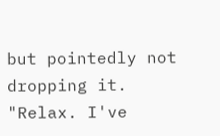but pointedly not dropping it. "Relax. I've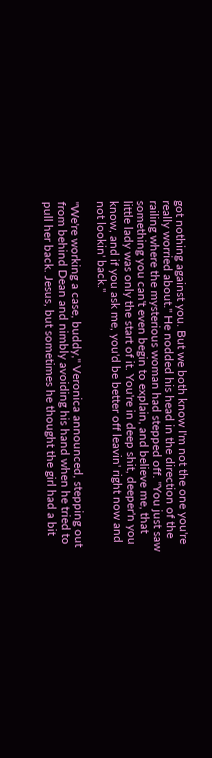got nothing against you. But we both know I'm not the one you're really worried about." He nodded his head in the direction of the railing where the mysterious woman had stepped off. "You just saw something you can't even begin to explain, and believe me, that little lady was only the start of it. You're in deep shit, deeper'n you know, and if you ask me, you'd be better off leavin' right now and not lookin' back."

"We're working a case, buddy," Veronica announced, stepping out from behind Dean and nimbly avoiding his hand when he tried to pull her back. Jesus, but sometimes he thought the girl had a bit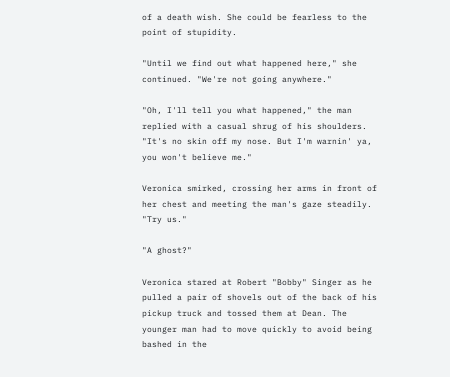of a death wish. She could be fearless to the point of stupidity.

"Until we find out what happened here," she continued. "We're not going anywhere."

"Oh, I'll tell you what happened," the man replied with a casual shrug of his shoulders. "It's no skin off my nose. But I'm warnin' ya, you won't believe me."

Veronica smirked, crossing her arms in front of her chest and meeting the man's gaze steadily. "Try us."

"A ghost?"

Veronica stared at Robert "Bobby" Singer as he pulled a pair of shovels out of the back of his pickup truck and tossed them at Dean. The younger man had to move quickly to avoid being bashed in the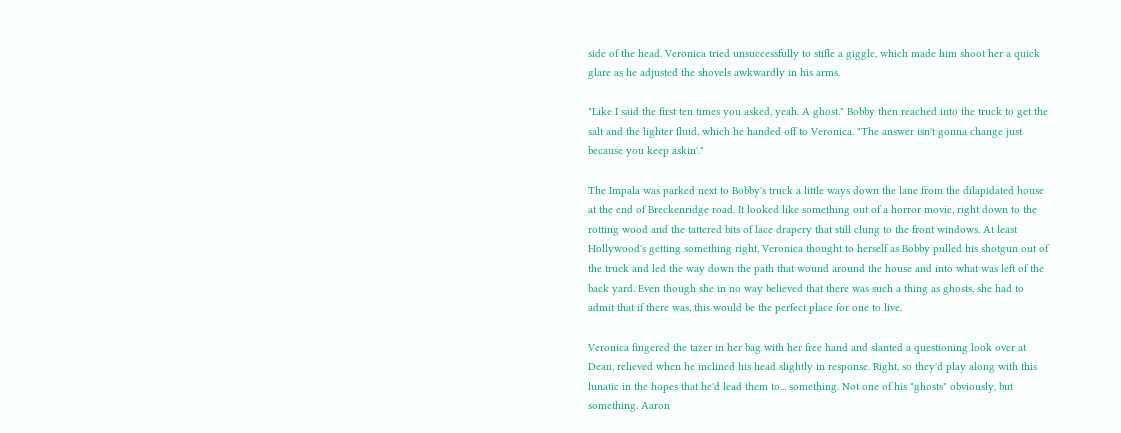side of the head. Veronica tried unsuccessfully to stifle a giggle, which made him shoot her a quick glare as he adjusted the shovels awkwardly in his arms.

"Like I said the first ten times you asked, yeah. A ghost." Bobby then reached into the truck to get the salt and the lighter fluid, which he handed off to Veronica. "The answer isn't gonna change just because you keep askin'."

The Impala was parked next to Bobby's truck a little ways down the lane from the dilapidated house at the end of Breckenridge road. It looked like something out of a horror movie, right down to the rotting wood and the tattered bits of lace drapery that still clung to the front windows. At least Hollywood's getting something right, Veronica thought to herself as Bobby pulled his shotgun out of the truck and led the way down the path that wound around the house and into what was left of the back yard. Even though she in no way believed that there was such a thing as ghosts, she had to admit that if there was, this would be the perfect place for one to live.

Veronica fingered the tazer in her bag with her free hand and slanted a questioning look over at Dean, relieved when he inclined his head slightly in response. Right, so they'd play along with this lunatic in the hopes that he'd lead them to... something. Not one of his "ghosts" obviously, but something. Aaron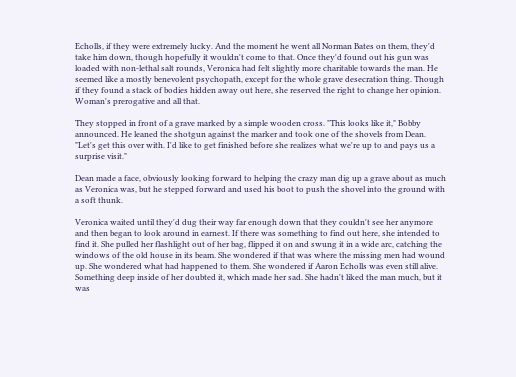Echolls, if they were extremely lucky. And the moment he went all Norman Bates on them, they'd take him down, though hopefully it wouldn't come to that. Once they'd found out his gun was loaded with non-lethal salt rounds, Veronica had felt slightly more charitable towards the man. He seemed like a mostly benevolent psychopath, except for the whole grave desecration thing. Though if they found a stack of bodies hidden away out here, she reserved the right to change her opinion. Woman's prerogative and all that.

They stopped in front of a grave marked by a simple wooden cross. "This looks like it," Bobby announced. He leaned the shotgun against the marker and took one of the shovels from Dean. "Let's get this over with. I'd like to get finished before she realizes what we're up to and pays us a surprise visit."

Dean made a face, obviously looking forward to helping the crazy man dig up a grave about as much as Veronica was, but he stepped forward and used his boot to push the shovel into the ground with a soft thunk.

Veronica waited until they'd dug their way far enough down that they couldn't see her anymore and then began to look around in earnest. If there was something to find out here, she intended to find it. She pulled her flashlight out of her bag, flipped it on and swung it in a wide arc, catching the windows of the old house in its beam. She wondered if that was where the missing men had wound up. She wondered what had happened to them. She wondered if Aaron Echolls was even still alive. Something deep inside of her doubted it, which made her sad. She hadn't liked the man much, but it was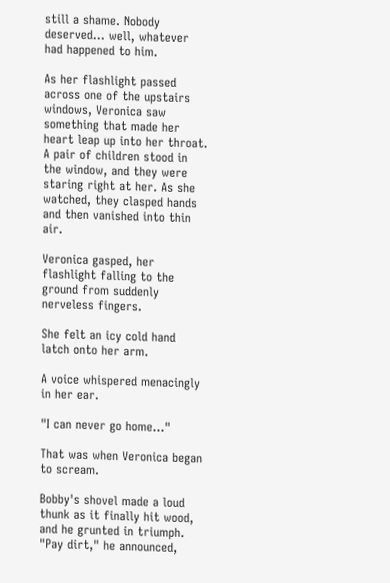still a shame. Nobody deserved... well, whatever had happened to him.

As her flashlight passed across one of the upstairs windows, Veronica saw something that made her heart leap up into her throat. A pair of children stood in the window, and they were staring right at her. As she watched, they clasped hands and then vanished into thin air.

Veronica gasped, her flashlight falling to the ground from suddenly nerveless fingers.

She felt an icy cold hand latch onto her arm.

A voice whispered menacingly in her ear.

"I can never go home..."

That was when Veronica began to scream.

Bobby's shovel made a loud thunk as it finally hit wood, and he grunted in triumph. "Pay dirt," he announced,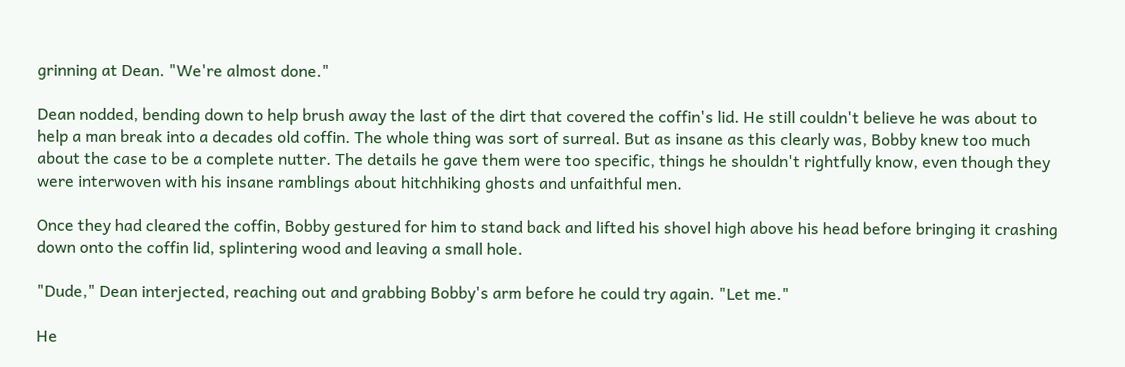grinning at Dean. "We're almost done."

Dean nodded, bending down to help brush away the last of the dirt that covered the coffin's lid. He still couldn't believe he was about to help a man break into a decades old coffin. The whole thing was sort of surreal. But as insane as this clearly was, Bobby knew too much about the case to be a complete nutter. The details he gave them were too specific, things he shouldn't rightfully know, even though they were interwoven with his insane ramblings about hitchhiking ghosts and unfaithful men.

Once they had cleared the coffin, Bobby gestured for him to stand back and lifted his shovel high above his head before bringing it crashing down onto the coffin lid, splintering wood and leaving a small hole.

"Dude," Dean interjected, reaching out and grabbing Bobby's arm before he could try again. "Let me."

He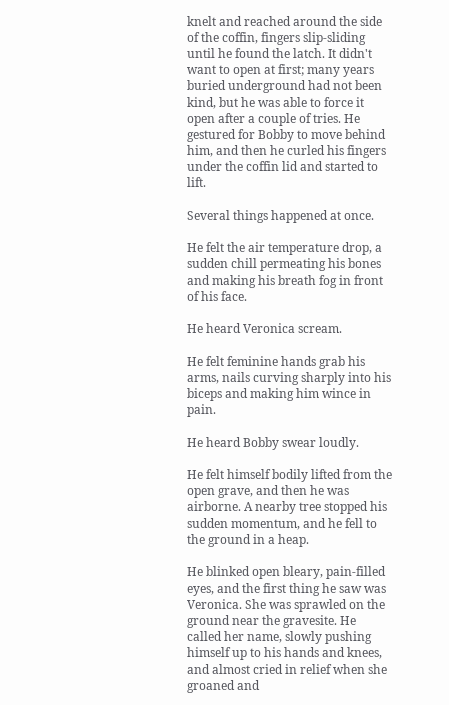knelt and reached around the side of the coffin, fingers slip-sliding until he found the latch. It didn't want to open at first; many years buried underground had not been kind, but he was able to force it open after a couple of tries. He gestured for Bobby to move behind him, and then he curled his fingers under the coffin lid and started to lift.

Several things happened at once.

He felt the air temperature drop, a sudden chill permeating his bones and making his breath fog in front of his face.

He heard Veronica scream.

He felt feminine hands grab his arms, nails curving sharply into his biceps and making him wince in pain.

He heard Bobby swear loudly.

He felt himself bodily lifted from the open grave, and then he was airborne. A nearby tree stopped his sudden momentum, and he fell to the ground in a heap.

He blinked open bleary, pain-filled eyes, and the first thing he saw was Veronica. She was sprawled on the ground near the gravesite. He called her name, slowly pushing himself up to his hands and knees, and almost cried in relief when she groaned and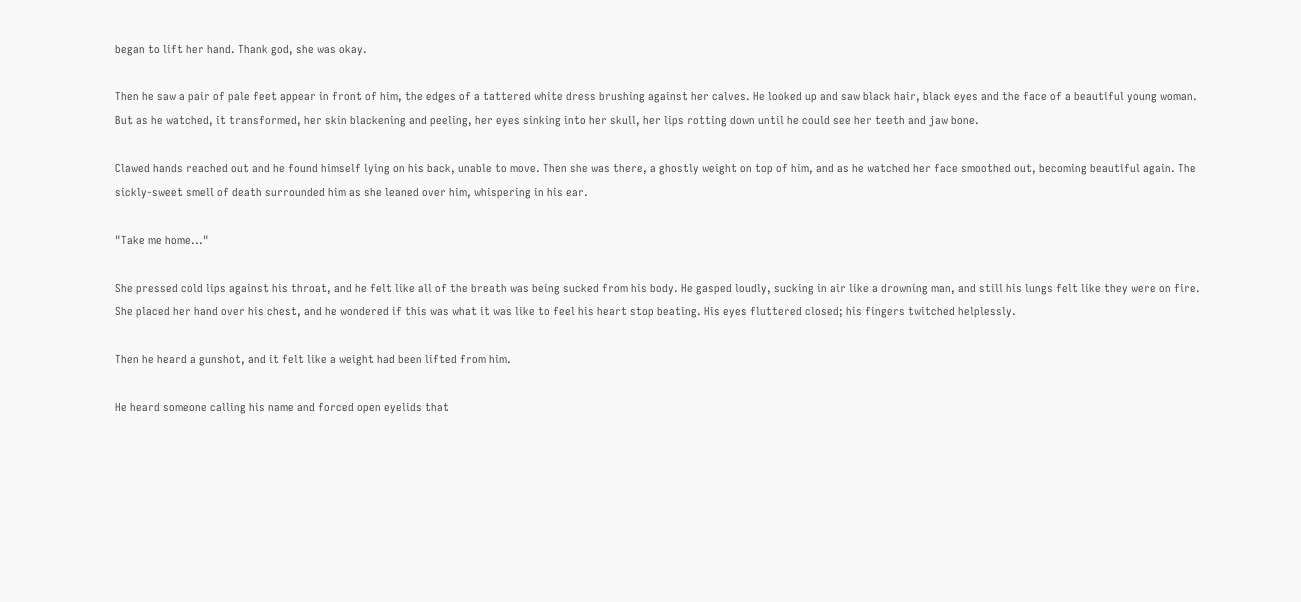began to lift her hand. Thank god, she was okay.

Then he saw a pair of pale feet appear in front of him, the edges of a tattered white dress brushing against her calves. He looked up and saw black hair, black eyes and the face of a beautiful young woman. But as he watched, it transformed, her skin blackening and peeling, her eyes sinking into her skull, her lips rotting down until he could see her teeth and jaw bone.

Clawed hands reached out and he found himself lying on his back, unable to move. Then she was there, a ghostly weight on top of him, and as he watched her face smoothed out, becoming beautiful again. The sickly-sweet smell of death surrounded him as she leaned over him, whispering in his ear.

"Take me home..."

She pressed cold lips against his throat, and he felt like all of the breath was being sucked from his body. He gasped loudly, sucking in air like a drowning man, and still his lungs felt like they were on fire. She placed her hand over his chest, and he wondered if this was what it was like to feel his heart stop beating. His eyes fluttered closed; his fingers twitched helplessly.

Then he heard a gunshot, and it felt like a weight had been lifted from him.

He heard someone calling his name and forced open eyelids that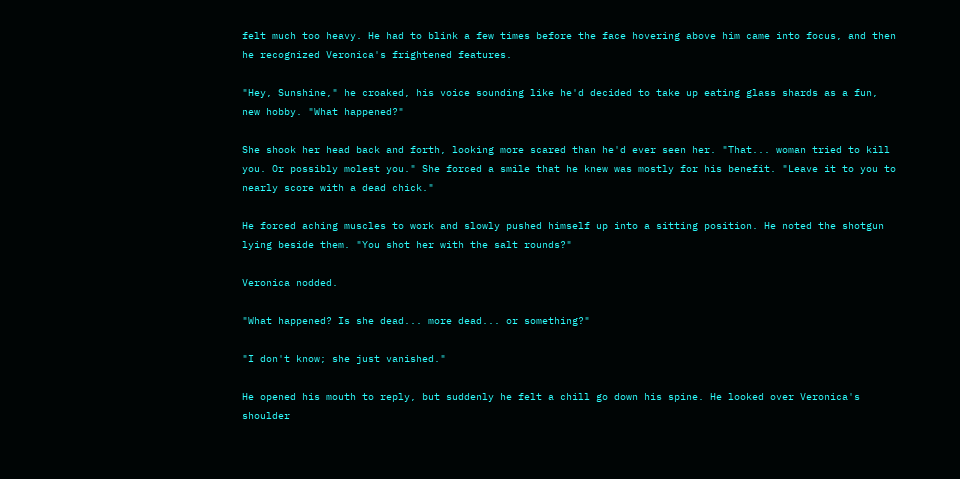felt much too heavy. He had to blink a few times before the face hovering above him came into focus, and then he recognized Veronica's frightened features.

"Hey, Sunshine," he croaked, his voice sounding like he'd decided to take up eating glass shards as a fun, new hobby. "What happened?"

She shook her head back and forth, looking more scared than he'd ever seen her. "That... woman tried to kill you. Or possibly molest you." She forced a smile that he knew was mostly for his benefit. "Leave it to you to nearly score with a dead chick."

He forced aching muscles to work and slowly pushed himself up into a sitting position. He noted the shotgun lying beside them. "You shot her with the salt rounds?"

Veronica nodded.

"What happened? Is she dead... more dead... or something?"

"I don't know; she just vanished."

He opened his mouth to reply, but suddenly he felt a chill go down his spine. He looked over Veronica's shoulder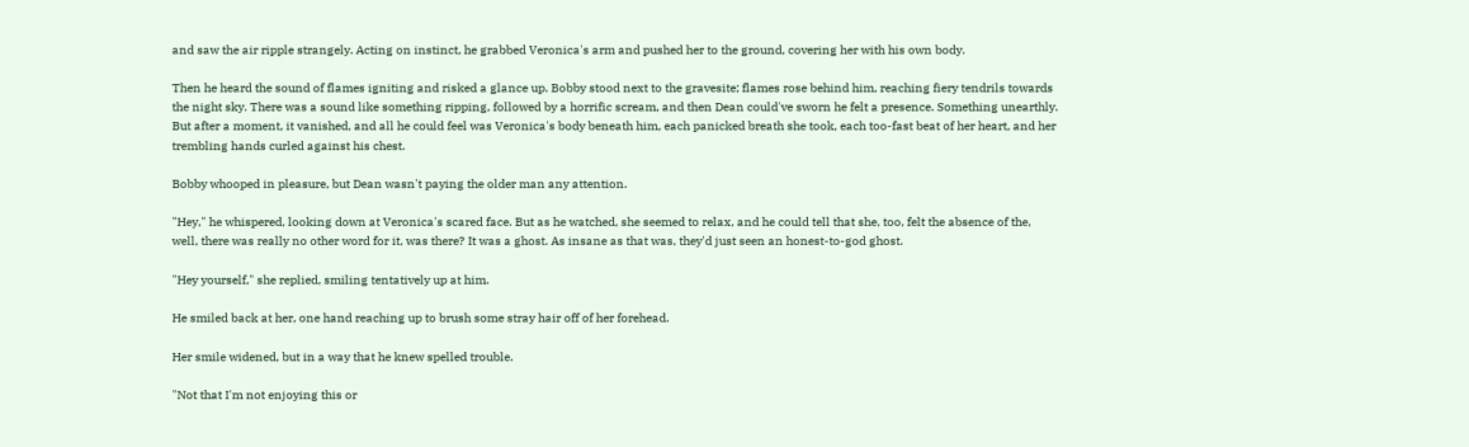and saw the air ripple strangely. Acting on instinct, he grabbed Veronica's arm and pushed her to the ground, covering her with his own body.

Then he heard the sound of flames igniting and risked a glance up. Bobby stood next to the gravesite; flames rose behind him, reaching fiery tendrils towards the night sky. There was a sound like something ripping, followed by a horrific scream, and then Dean could've sworn he felt a presence. Something unearthly. But after a moment, it vanished, and all he could feel was Veronica's body beneath him, each panicked breath she took, each too-fast beat of her heart, and her trembling hands curled against his chest.

Bobby whooped in pleasure, but Dean wasn't paying the older man any attention.

"Hey," he whispered, looking down at Veronica's scared face. But as he watched, she seemed to relax, and he could tell that she, too, felt the absence of the, well, there was really no other word for it, was there? It was a ghost. As insane as that was, they'd just seen an honest-to-god ghost.

"Hey yourself," she replied, smiling tentatively up at him.

He smiled back at her, one hand reaching up to brush some stray hair off of her forehead.

Her smile widened, but in a way that he knew spelled trouble.

"Not that I'm not enjoying this or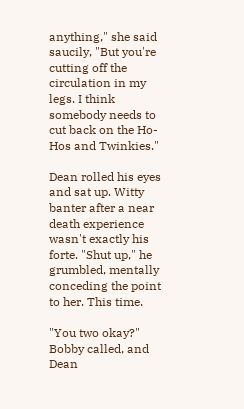anything," she said saucily, "But you're cutting off the circulation in my legs. I think somebody needs to cut back on the Ho-Hos and Twinkies."

Dean rolled his eyes and sat up. Witty banter after a near death experience wasn't exactly his forte. "Shut up," he grumbled, mentally conceding the point to her. This time.

"You two okay?" Bobby called, and Dean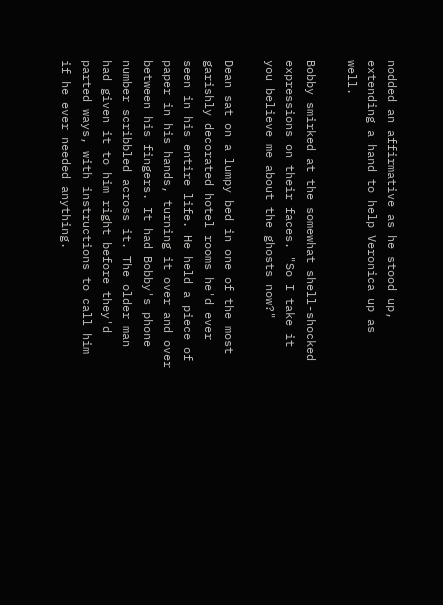nodded an affirmative as he stood up, extending a hand to help Veronica up as well.

Bobby smirked at the somewhat shell-shocked expressions on their faces. "So I take it you believe me about the ghosts now?"

Dean sat on a lumpy bed in one of the most garishly decorated hotel rooms he'd ever seen in his entire life. He held a piece of paper in his hands, turning it over and over between his fingers. It had Bobby's phone number scribbled across it. The older man had given it to him right before they'd parted ways, with instructions to call him if he ever needed anything.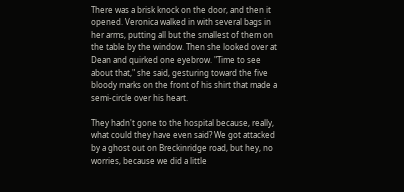There was a brisk knock on the door, and then it opened. Veronica walked in with several bags in her arms, putting all but the smallest of them on the table by the window. Then she looked over at Dean and quirked one eyebrow. "Time to see about that," she said, gesturing toward the five bloody marks on the front of his shirt that made a semi-circle over his heart.

They hadn't gone to the hospital because, really, what could they have even said? We got attacked by a ghost out on Breckinridge road, but hey, no worries, because we did a little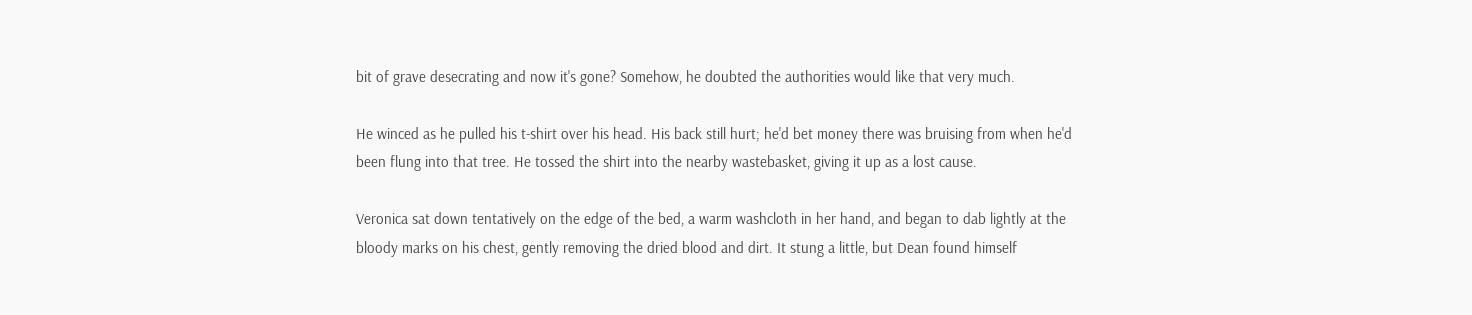bit of grave desecrating and now it's gone? Somehow, he doubted the authorities would like that very much.

He winced as he pulled his t-shirt over his head. His back still hurt; he'd bet money there was bruising from when he'd been flung into that tree. He tossed the shirt into the nearby wastebasket, giving it up as a lost cause.

Veronica sat down tentatively on the edge of the bed, a warm washcloth in her hand, and began to dab lightly at the bloody marks on his chest, gently removing the dried blood and dirt. It stung a little, but Dean found himself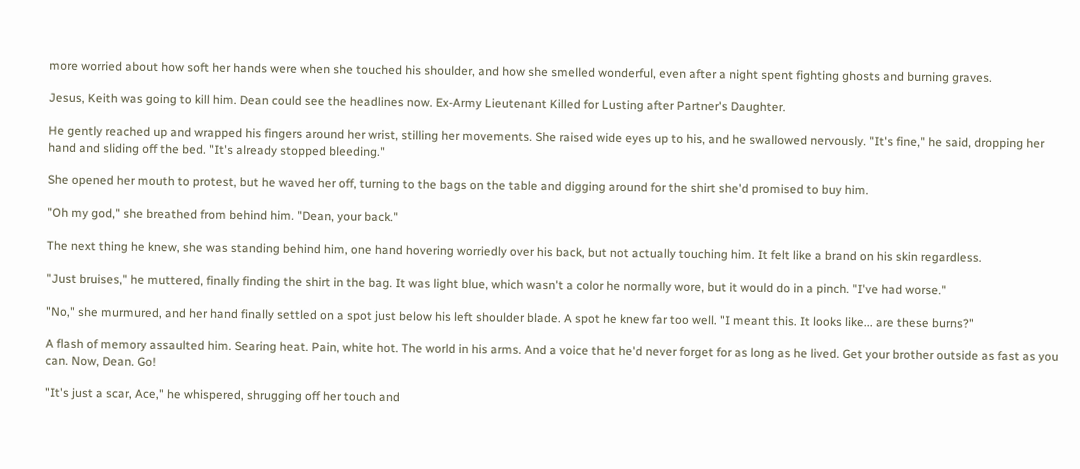more worried about how soft her hands were when she touched his shoulder, and how she smelled wonderful, even after a night spent fighting ghosts and burning graves.

Jesus, Keith was going to kill him. Dean could see the headlines now. Ex-Army Lieutenant Killed for Lusting after Partner's Daughter.

He gently reached up and wrapped his fingers around her wrist, stilling her movements. She raised wide eyes up to his, and he swallowed nervously. "It's fine," he said, dropping her hand and sliding off the bed. "It's already stopped bleeding."

She opened her mouth to protest, but he waved her off, turning to the bags on the table and digging around for the shirt she'd promised to buy him.

"Oh my god," she breathed from behind him. "Dean, your back."

The next thing he knew, she was standing behind him, one hand hovering worriedly over his back, but not actually touching him. It felt like a brand on his skin regardless.

"Just bruises," he muttered, finally finding the shirt in the bag. It was light blue, which wasn't a color he normally wore, but it would do in a pinch. "I've had worse."

"No," she murmured, and her hand finally settled on a spot just below his left shoulder blade. A spot he knew far too well. "I meant this. It looks like... are these burns?"

A flash of memory assaulted him. Searing heat. Pain, white hot. The world in his arms. And a voice that he'd never forget for as long as he lived. Get your brother outside as fast as you can. Now, Dean. Go!

"It's just a scar, Ace," he whispered, shrugging off her touch and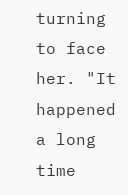turning to face her. "It happened a long time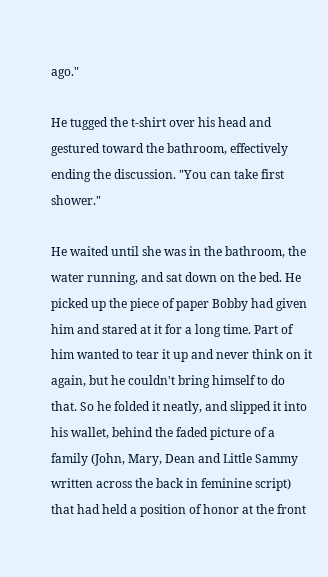ago."

He tugged the t-shirt over his head and gestured toward the bathroom, effectively ending the discussion. "You can take first shower."

He waited until she was in the bathroom, the water running, and sat down on the bed. He picked up the piece of paper Bobby had given him and stared at it for a long time. Part of him wanted to tear it up and never think on it again, but he couldn't bring himself to do that. So he folded it neatly, and slipped it into his wallet, behind the faded picture of a family (John, Mary, Dean and Little Sammy written across the back in feminine script) that had held a position of honor at the front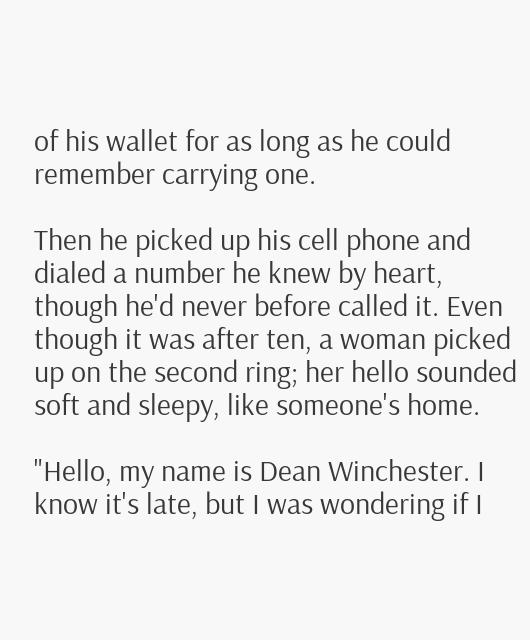of his wallet for as long as he could remember carrying one.

Then he picked up his cell phone and dialed a number he knew by heart, though he'd never before called it. Even though it was after ten, a woman picked up on the second ring; her hello sounded soft and sleepy, like someone's home.

"Hello, my name is Dean Winchester. I know it's late, but I was wondering if I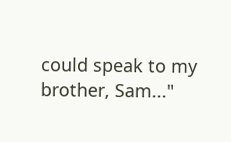could speak to my brother, Sam..."